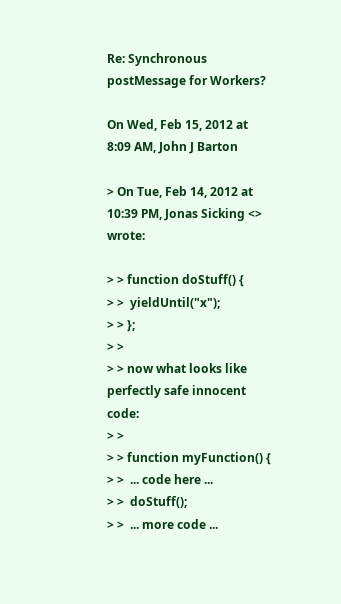Re: Synchronous postMessage for Workers?

On Wed, Feb 15, 2012 at 8:09 AM, John J Barton

> On Tue, Feb 14, 2012 at 10:39 PM, Jonas Sicking <> wrote:

> > function doStuff() {
> >  yieldUntil("x");
> > };
> >
> > now what looks like perfectly safe innocent code:
> >
> > function myFunction() {
> >  ... code here ...
> >  doStuff();
> >  ... more code ...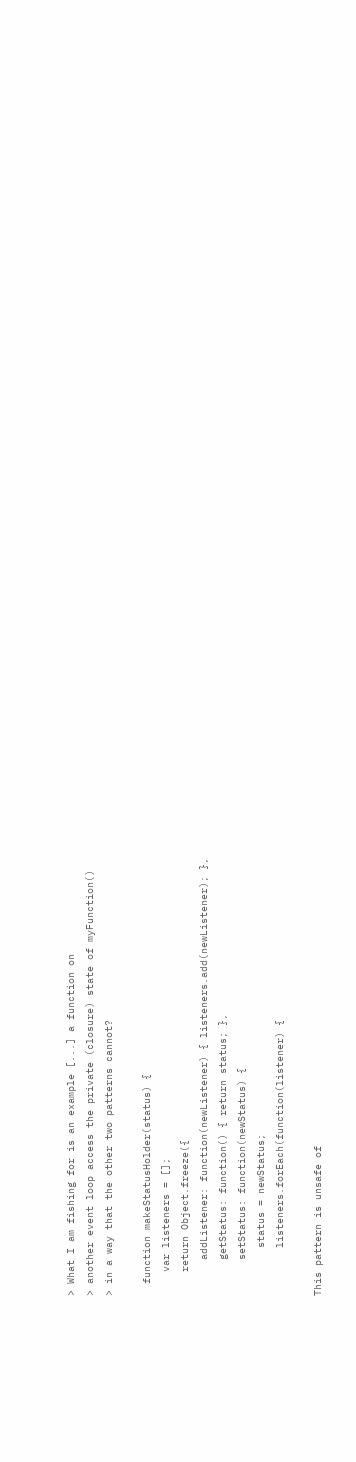> What I am fishing for is an example [...] a function on
> another event loop access the private (closure) state of myFunction()
> in a way that the other two patterns cannot?

  function makeStatusHolder(status) {
    var listeners = [];
    return Object.freeze({
      addListener: function(newListener) { listeners.add(newListener); },
      getStatus: function() { return status; },
      setStatus: function(newStatus) {
        status = newStatus;
        listeners.forEach(function(listener) {

This pattern is unsafe of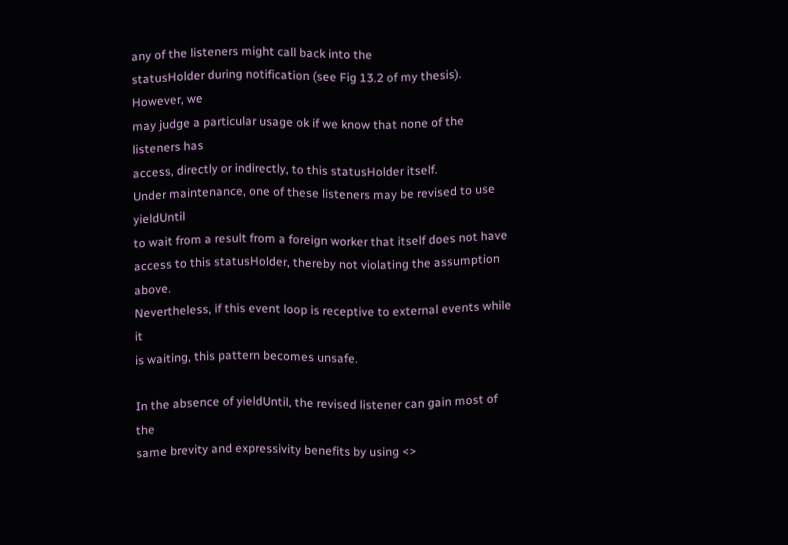any of the listeners might call back into the
statusHolder during notification (see Fig 13.2 of my thesis). However, we
may judge a particular usage ok if we know that none of the listeners has
access, directly or indirectly, to this statusHolder itself.
Under maintenance, one of these listeners may be revised to use  yieldUntil
to wait from a result from a foreign worker that itself does not have
access to this statusHolder, thereby not violating the assumption above.
Nevertheless, if this event loop is receptive to external events while it
is waiting, this pattern becomes unsafe.

In the absence of yieldUntil, the revised listener can gain most of the
same brevity and expressivity benefits by using <>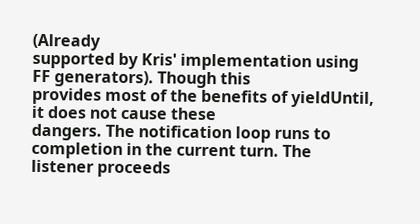(Already
supported by Kris' implementation using FF generators). Though this
provides most of the benefits of yieldUntil, it does not cause these
dangers. The notification loop runs to completion in the current turn. The
listener proceeds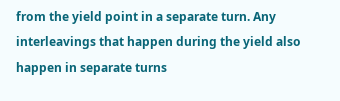from the yield point in a separate turn. Any
interleavings that happen during the yield also happen in separate turns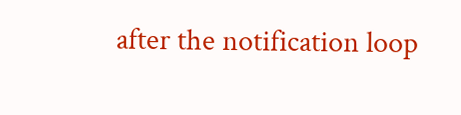after the notification loop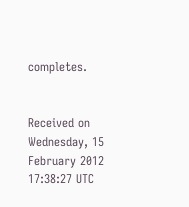completes.


Received on Wednesday, 15 February 2012 17:38:27 UTC